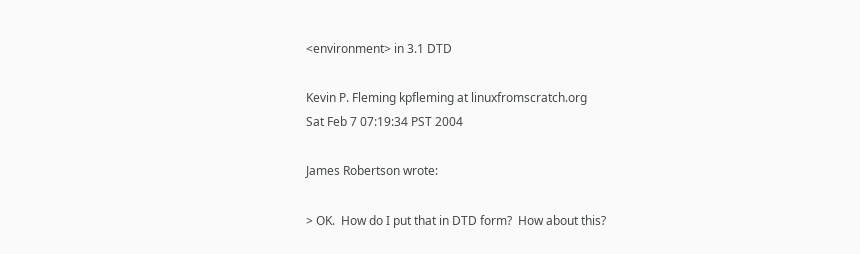<environment> in 3.1 DTD

Kevin P. Fleming kpfleming at linuxfromscratch.org
Sat Feb 7 07:19:34 PST 2004

James Robertson wrote:

> OK.  How do I put that in DTD form?  How about this?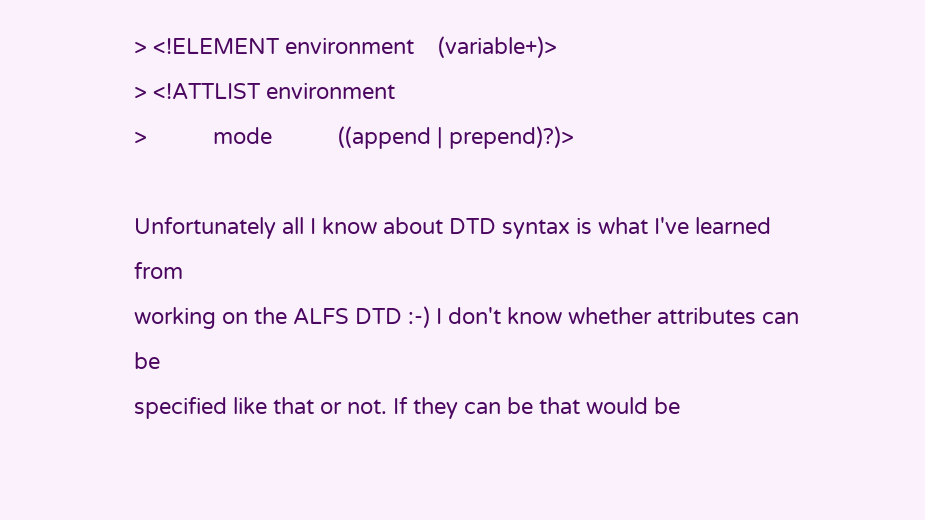> <!ELEMENT environment    (variable+)>
> <!ATTLIST environment
>           mode           ((append | prepend)?)>

Unfortunately all I know about DTD syntax is what I've learned from
working on the ALFS DTD :-) I don't know whether attributes can be
specified like that or not. If they can be that would be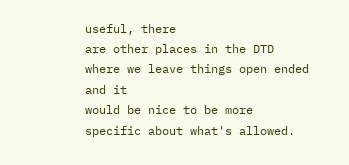useful, there
are other places in the DTD where we leave things open ended and it
would be nice to be more specific about what's allowed.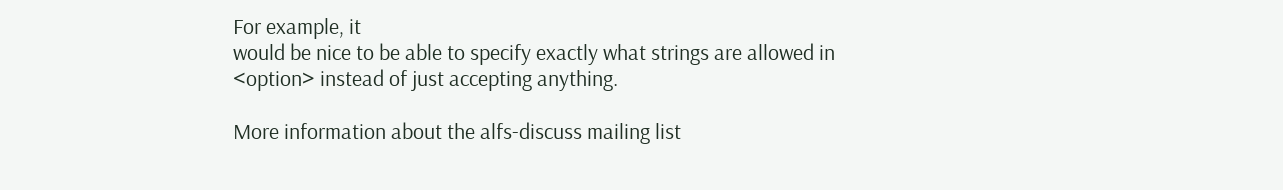For example, it
would be nice to be able to specify exactly what strings are allowed in
<option> instead of just accepting anything.

More information about the alfs-discuss mailing list